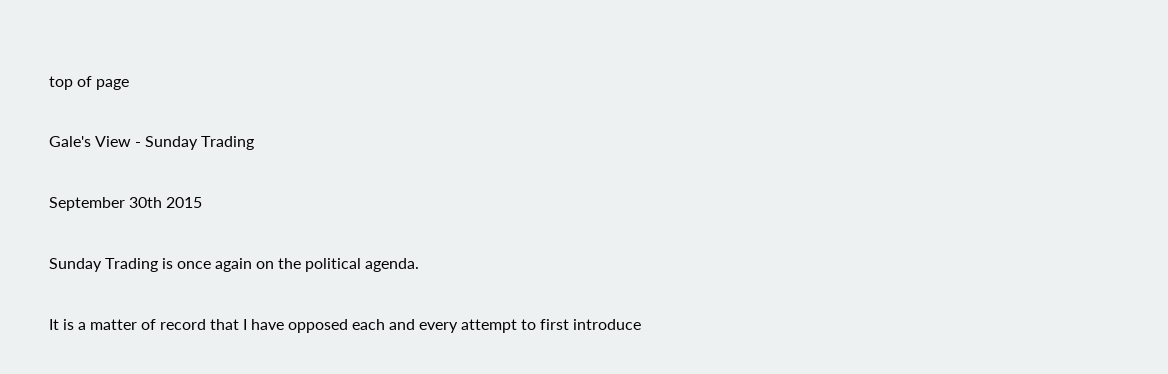top of page

Gale's View - Sunday Trading

September 30th 2015

Sunday Trading is once again on the political agenda.

It is a matter of record that I have opposed each and every attempt to first introduce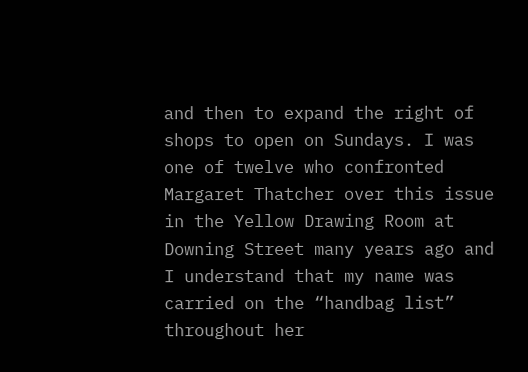and then to expand the right of shops to open on Sundays. I was one of twelve who confronted Margaret Thatcher over this issue in the Yellow Drawing Room at Downing Street many years ago and I understand that my name was carried on the “handbag list” throughout her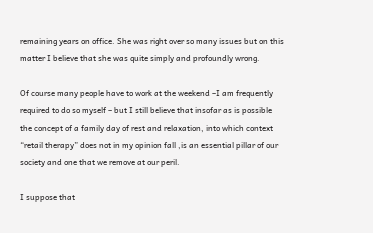remaining years on office. She was right over so many issues but on this matter I believe that she was quite simply and profoundly wrong.

Of course many people have to work at the weekend –I am frequently required to do so myself – but I still believe that insofar as is possible the concept of a family day of rest and relaxation, into which context “retail therapy” does not in my opinion fall ,is an essential pillar of our society and one that we remove at our peril.

I suppose that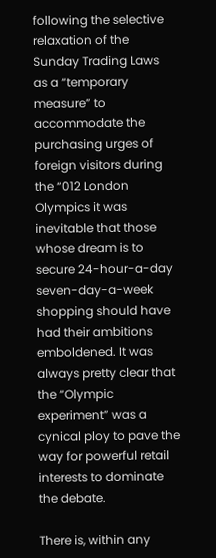following the selective relaxation of the Sunday Trading Laws as a “temporary measure” to accommodate the purchasing urges of foreign visitors during the “012 London Olympics it was inevitable that those whose dream is to secure 24-hour-a-day seven-day-a-week shopping should have had their ambitions emboldened. It was always pretty clear that the “Olympic experiment” was a cynical ploy to pave the way for powerful retail interests to dominate the debate.

There is, within any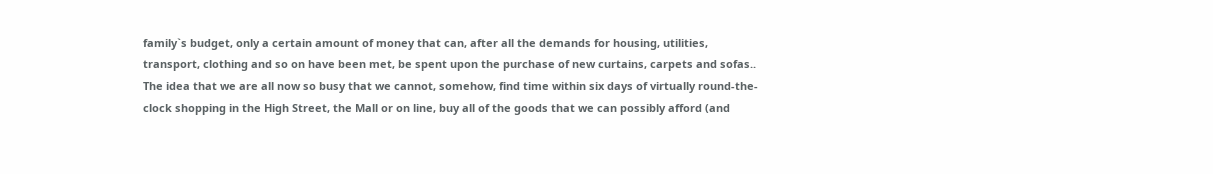family`s budget, only a certain amount of money that can, after all the demands for housing, utilities, transport, clothing and so on have been met, be spent upon the purchase of new curtains, carpets and sofas.. The idea that we are all now so busy that we cannot, somehow, find time within six days of virtually round-the-clock shopping in the High Street, the Mall or on line, buy all of the goods that we can possibly afford (and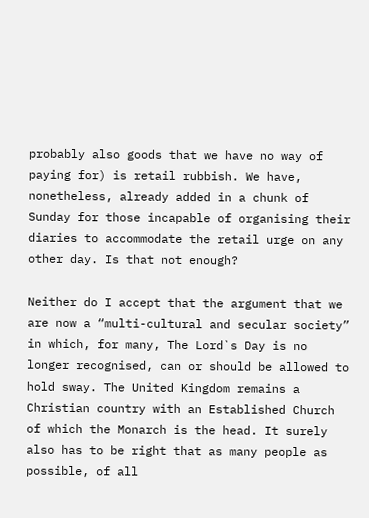probably also goods that we have no way of paying for) is retail rubbish. We have, nonetheless, already added in a chunk of Sunday for those incapable of organising their diaries to accommodate the retail urge on any other day. Is that not enough?

Neither do I accept that the argument that we are now a “multi-cultural and secular society” in which, for many, The Lord`s Day is no longer recognised, can or should be allowed to hold sway. The United Kingdom remains a Christian country with an Established Church of which the Monarch is the head. It surely also has to be right that as many people as possible, of all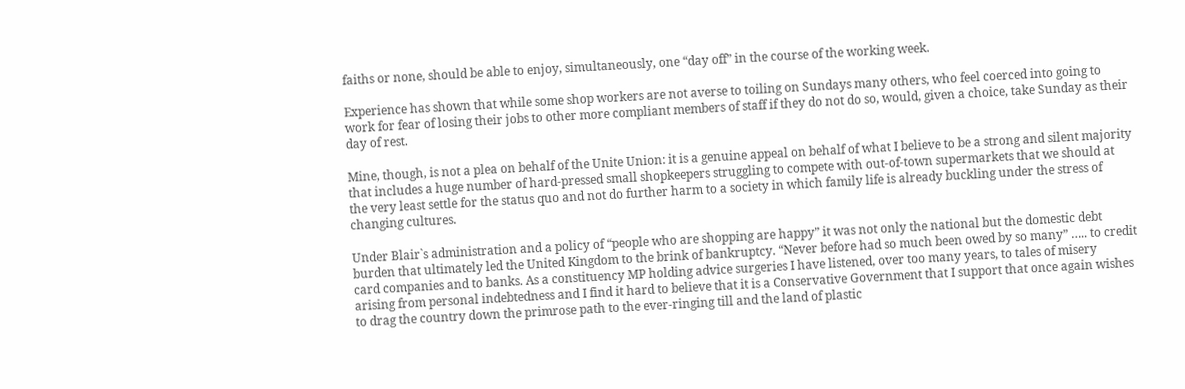faiths or none, should be able to enjoy, simultaneously, one “day off” in the course of the working week.

Experience has shown that while some shop workers are not averse to toiling on Sundays many others, who feel coerced into going to work for fear of losing their jobs to other more compliant members of staff if they do not do so, would, given a choice, take Sunday as their day of rest.

Mine, though, is not a plea on behalf of the Unite Union: it is a genuine appeal on behalf of what I believe to be a strong and silent majority that includes a huge number of hard-pressed small shopkeepers struggling to compete with out-of-town supermarkets that we should at the very least settle for the status quo and not do further harm to a society in which family life is already buckling under the stress of changing cultures.

Under Blair`s administration and a policy of “people who are shopping are happy” it was not only the national but the domestic debt burden that ultimately led the United Kingdom to the brink of bankruptcy. “Never before had so much been owed by so many” ….. to credit card companies and to banks. As a constituency MP holding advice surgeries I have listened, over too many years, to tales of misery arising from personal indebtedness and I find it hard to believe that it is a Conservative Government that I support that once again wishes to drag the country down the primrose path to the ever-ringing till and the land of plastic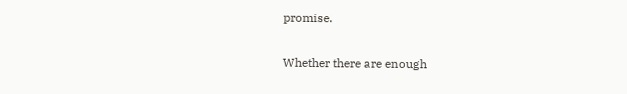promise.

Whether there are enough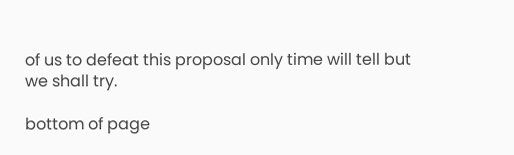of us to defeat this proposal only time will tell but we shall try.

bottom of page